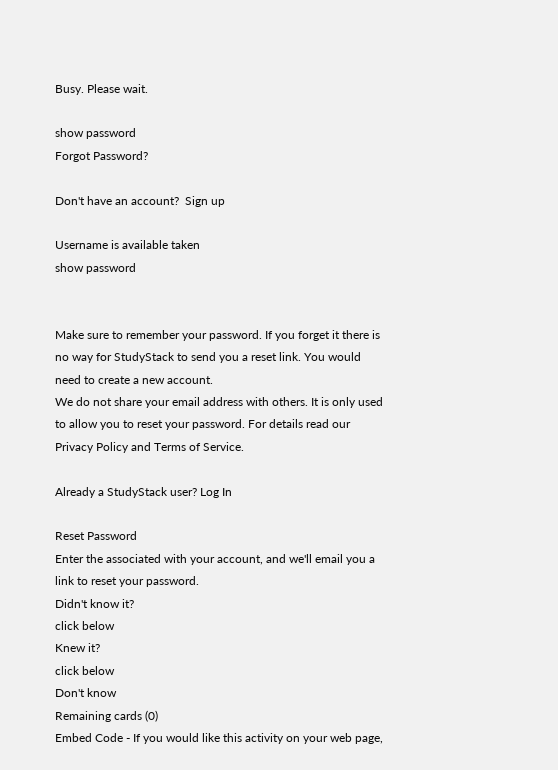Busy. Please wait.

show password
Forgot Password?

Don't have an account?  Sign up

Username is available taken
show password


Make sure to remember your password. If you forget it there is no way for StudyStack to send you a reset link. You would need to create a new account.
We do not share your email address with others. It is only used to allow you to reset your password. For details read our Privacy Policy and Terms of Service.

Already a StudyStack user? Log In

Reset Password
Enter the associated with your account, and we'll email you a link to reset your password.
Didn't know it?
click below
Knew it?
click below
Don't know
Remaining cards (0)
Embed Code - If you would like this activity on your web page,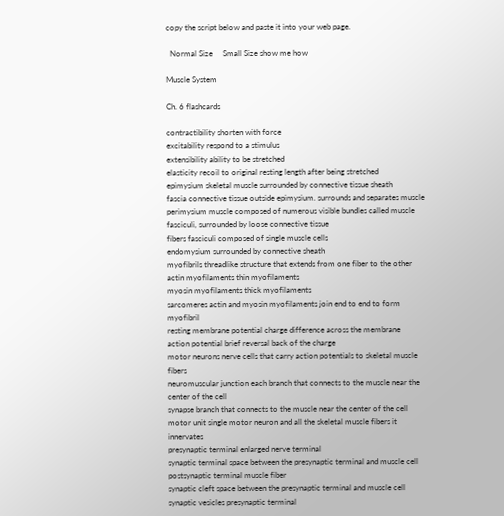copy the script below and paste it into your web page.

  Normal Size     Small Size show me how

Muscle System

Ch. 6 flashcards

contractibility shorten with force
excitability respond to a stimulus
extensibility ability to be stretched
elasticity recoil to original resting length after being stretched
epimysium skeletal muscle surrounded by connective tissue sheath
fascia connective tissue outside epimysium. surrounds and separates muscle
perimysium muscle composed of numerous visible bundles called muscle fasciculi, surrounded by loose connective tissue
fibers fasciculi composed of single muscle cells
endomysium surrounded by connective sheath
myofibrils threadlike structure that extends from one fiber to the other
actin myofilaments thin myofilaments
myosin myofilaments thick myofilaments
sarcomeres actin and myosin myofilaments join end to end to form myofibril
resting membrane potential charge difference across the membrane
action potential brief reversal back of the charge
motor neurons nerve cells that carry action potentials to skeletal muscle fibers
neuromuscular junction each branch that connects to the muscle near the center of the cell
synapse branch that connects to the muscle near the center of the cell
motor unit single motor neuron and all the skeletal muscle fibers it innervates
presynaptic terminal enlarged nerve terminal
synaptic terminal space between the presynaptic terminal and muscle cell
postsynaptic terminal muscle fiber
synaptic cleft space between the presynaptic terminal and muscle cell
synaptic vesicles presynaptic terminal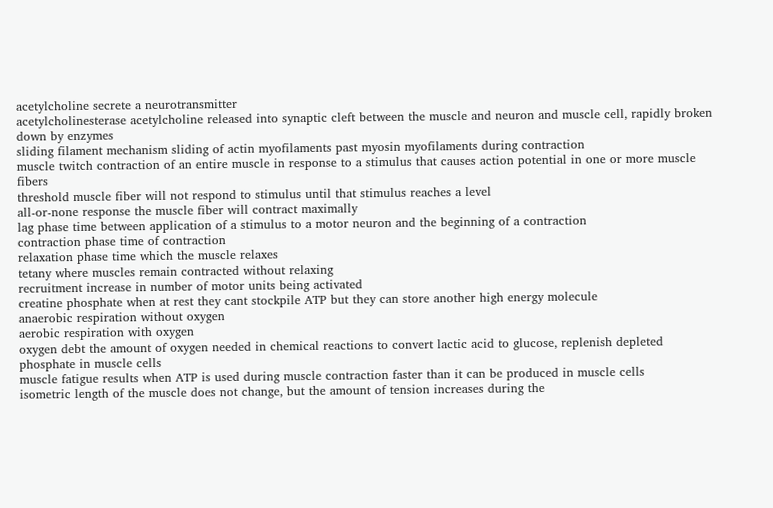acetylcholine secrete a neurotransmitter
acetylcholinesterase acetylcholine released into synaptic cleft between the muscle and neuron and muscle cell, rapidly broken down by enzymes
sliding filament mechanism sliding of actin myofilaments past myosin myofilaments during contraction
muscle twitch contraction of an entire muscle in response to a stimulus that causes action potential in one or more muscle fibers
threshold muscle fiber will not respond to stimulus until that stimulus reaches a level
all-or-none response the muscle fiber will contract maximally
lag phase time between application of a stimulus to a motor neuron and the beginning of a contraction
contraction phase time of contraction
relaxation phase time which the muscle relaxes
tetany where muscles remain contracted without relaxing
recruitment increase in number of motor units being activated
creatine phosphate when at rest they cant stockpile ATP but they can store another high energy molecule
anaerobic respiration without oxygen
aerobic respiration with oxygen
oxygen debt the amount of oxygen needed in chemical reactions to convert lactic acid to glucose, replenish depleted phosphate in muscle cells
muscle fatigue results when ATP is used during muscle contraction faster than it can be produced in muscle cells
isometric length of the muscle does not change, but the amount of tension increases during the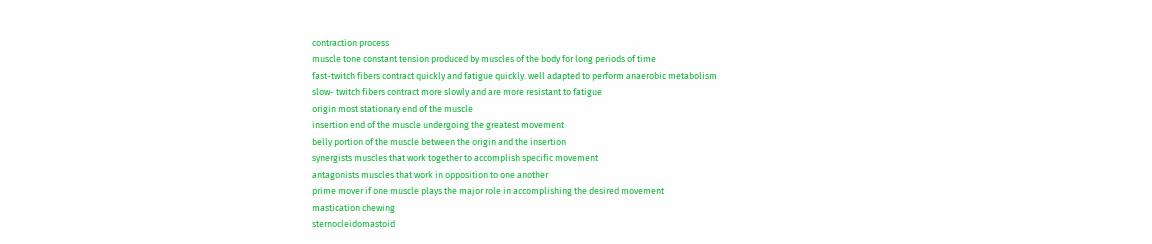contraction process
muscle tone constant tension produced by muscles of the body for long periods of time
fast-twitch fibers contract quickly and fatigue quickly. well adapted to perform anaerobic metabolism
slow- twitch fibers contract more slowly and are more resistant to fatigue
origin most stationary end of the muscle
insertion end of the muscle undergoing the greatest movement
belly portion of the muscle between the origin and the insertion
synergists muscles that work together to accomplish specific movement
antagonists muscles that work in opposition to one another
prime mover if one muscle plays the major role in accomplishing the desired movement
mastication chewing
sternocleidomastoid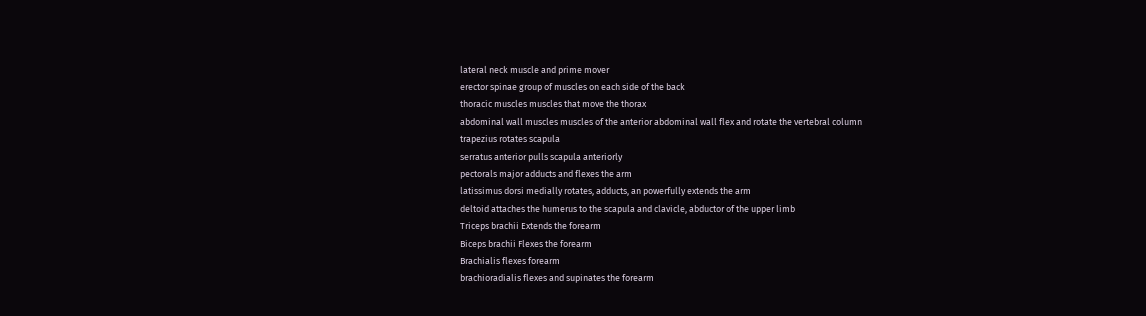lateral neck muscle and prime mover
erector spinae group of muscles on each side of the back
thoracic muscles muscles that move the thorax
abdominal wall muscles muscles of the anterior abdominal wall flex and rotate the vertebral column
trapezius rotates scapula
serratus anterior pulls scapula anteriorly
pectorals major adducts and flexes the arm
latissimus dorsi medially rotates, adducts, an powerfully extends the arm
deltoid attaches the humerus to the scapula and clavicle, abductor of the upper limb
Triceps brachii Extends the forearm
Biceps brachii Flexes the forearm
Brachialis flexes forearm
brachioradialis flexes and supinates the forearm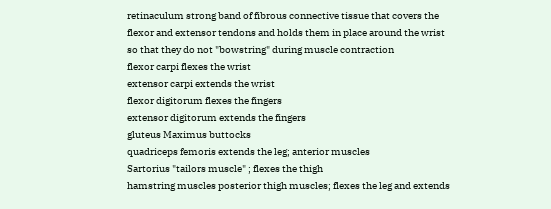retinaculum strong band of fibrous connective tissue that covers the flexor and extensor tendons and holds them in place around the wrist so that they do not "bowstring" during muscle contraction
flexor carpi flexes the wrist
extensor carpi extends the wrist
flexor digitorum flexes the fingers
extensor digitorum extends the fingers
gluteus Maximus buttocks
quadriceps femoris extends the leg; anterior muscles
Sartorius "tailors muscle" ; flexes the thigh
hamstring muscles posterior thigh muscles; flexes the leg and extends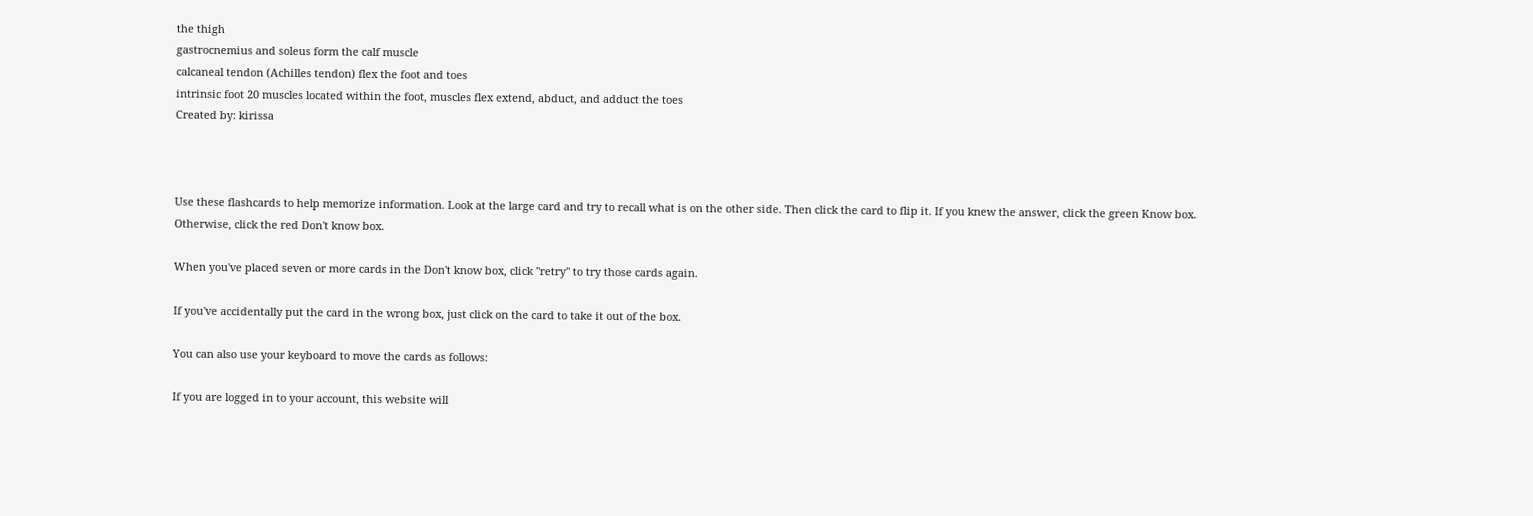the thigh
gastrocnemius and soleus form the calf muscle
calcaneal tendon (Achilles tendon) flex the foot and toes
intrinsic foot 20 muscles located within the foot, muscles flex extend, abduct, and adduct the toes
Created by: kirissa



Use these flashcards to help memorize information. Look at the large card and try to recall what is on the other side. Then click the card to flip it. If you knew the answer, click the green Know box. Otherwise, click the red Don't know box.

When you've placed seven or more cards in the Don't know box, click "retry" to try those cards again.

If you've accidentally put the card in the wrong box, just click on the card to take it out of the box.

You can also use your keyboard to move the cards as follows:

If you are logged in to your account, this website will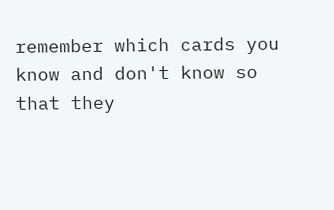remember which cards you know and don't know so that they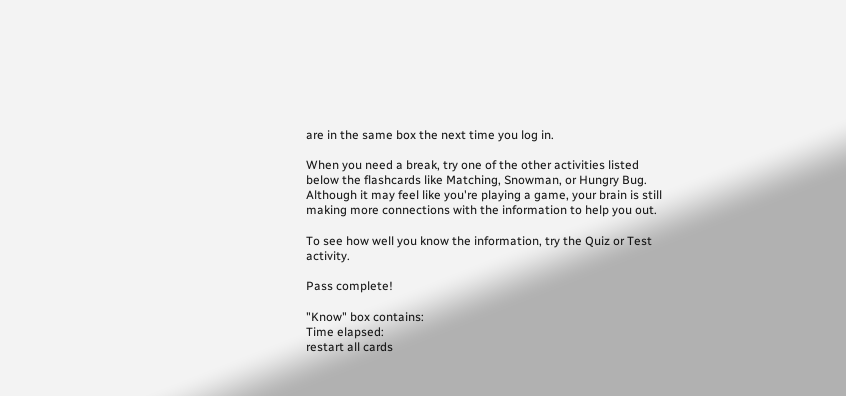are in the same box the next time you log in.

When you need a break, try one of the other activities listed below the flashcards like Matching, Snowman, or Hungry Bug. Although it may feel like you're playing a game, your brain is still making more connections with the information to help you out.

To see how well you know the information, try the Quiz or Test activity.

Pass complete!

"Know" box contains:
Time elapsed:
restart all cards